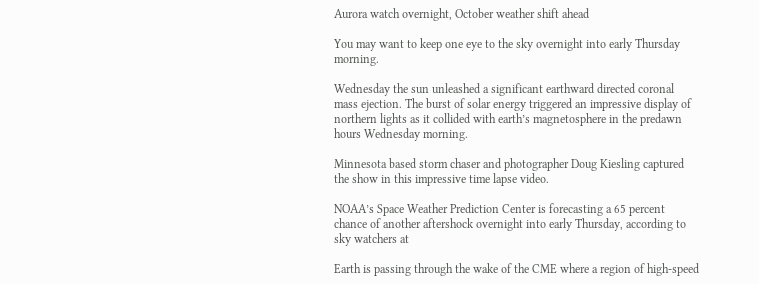Aurora watch overnight, October weather shift ahead

You may want to keep one eye to the sky overnight into early Thursday morning.

Wednesday the sun unleashed a significant earthward directed coronal mass ejection. The burst of solar energy triggered an impressive display of northern lights as it collided with earth’s magnetosphere in the predawn hours Wednesday morning.

Minnesota based storm chaser and photographer Doug Kiesling captured the show in this impressive time lapse video.

NOAA’s Space Weather Prediction Center is forecasting a 65 percent chance of another aftershock overnight into early Thursday, according to sky watchers at

Earth is passing through the wake of the CME where a region of high-speed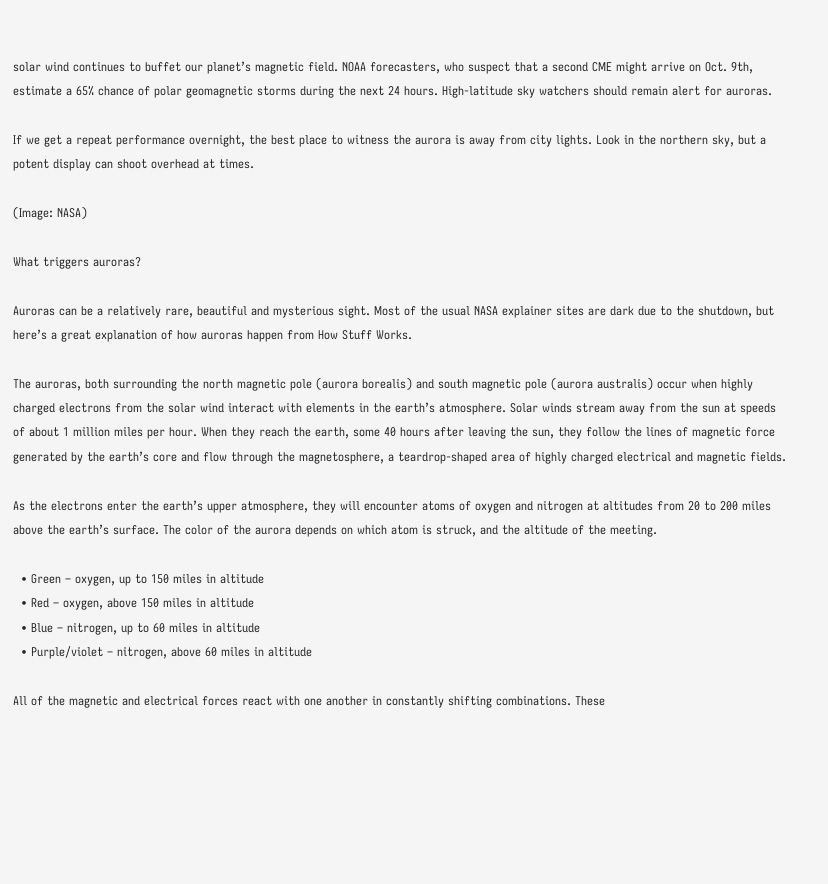solar wind continues to buffet our planet’s magnetic field. NOAA forecasters, who suspect that a second CME might arrive on Oct. 9th, estimate a 65% chance of polar geomagnetic storms during the next 24 hours. High-latitude sky watchers should remain alert for auroras.

If we get a repeat performance overnight, the best place to witness the aurora is away from city lights. Look in the northern sky, but a potent display can shoot overhead at times.

(Image: NASA)

What triggers auroras?

Auroras can be a relatively rare, beautiful and mysterious sight. Most of the usual NASA explainer sites are dark due to the shutdown, but here’s a great explanation of how auroras happen from How Stuff Works.

The auroras, both surrounding the north magnetic pole (aurora borealis) and south magnetic pole (aurora australis) occur when highly charged electrons from the solar wind interact with elements in the earth’s atmosphere. Solar winds stream away from the sun at speeds of about 1 million miles per hour. When they reach the earth, some 40 hours after leaving the sun, they follow the lines of magnetic force generated by the earth’s core and flow through the magnetosphere, a teardrop-shaped area of highly charged electrical and magnetic fields.

As the electrons enter the earth’s upper atmosphere, they will encounter atoms of oxygen and nitrogen at altitudes from 20 to 200 miles above the earth’s surface. The color of the aurora depends on which atom is struck, and the altitude of the meeting.

  • Green – oxygen, up to 150 miles in altitude
  • Red – oxygen, above 150 miles in altitude
  • Blue – nitrogen, up to 60 miles in altitude
  • Purple/violet – nitrogen, above 60 miles in altitude

All of the magnetic and electrical forces react with one another in constantly shifting combinations. These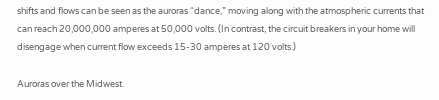shifts and flows can be seen as the auroras “dance,” moving along with the atmospheric currents that can reach 20,000,000 amperes at 50,000 volts. (In contrast, the circuit breakers in your home will disengage when current flow exceeds 15-30 amperes at 120 volts.)

Auroras over the Midwest.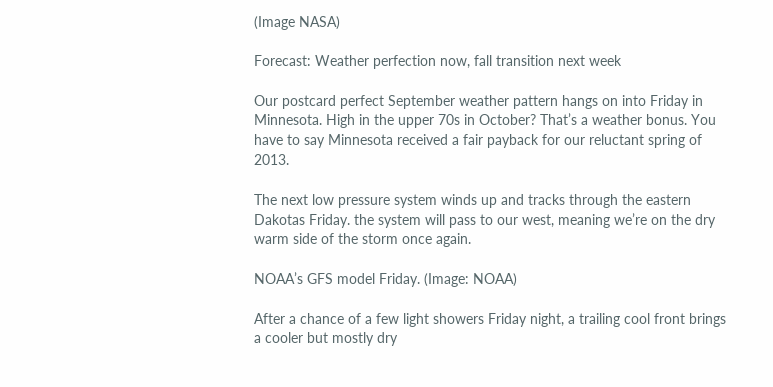(Image NASA)

Forecast: Weather perfection now, fall transition next week

Our postcard perfect September weather pattern hangs on into Friday in Minnesota. High in the upper 70s in October? That’s a weather bonus. You have to say Minnesota received a fair payback for our reluctant spring of 2013.

The next low pressure system winds up and tracks through the eastern Dakotas Friday. the system will pass to our west, meaning we’re on the dry warm side of the storm once again.

NOAA’s GFS model Friday. (Image: NOAA)

After a chance of a few light showers Friday night, a trailing cool front brings a cooler but mostly dry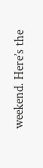weekend. Here’s the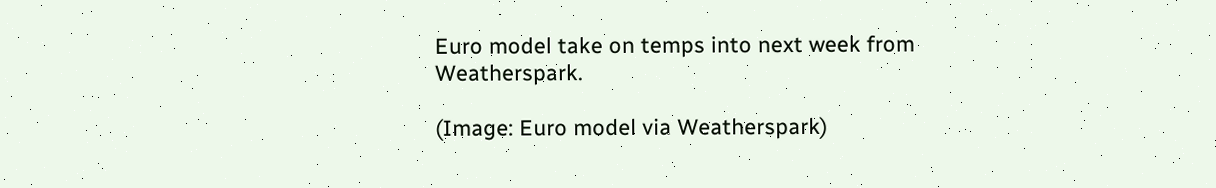Euro model take on temps into next week from Weatherspark.

(Image: Euro model via Weatherspark)